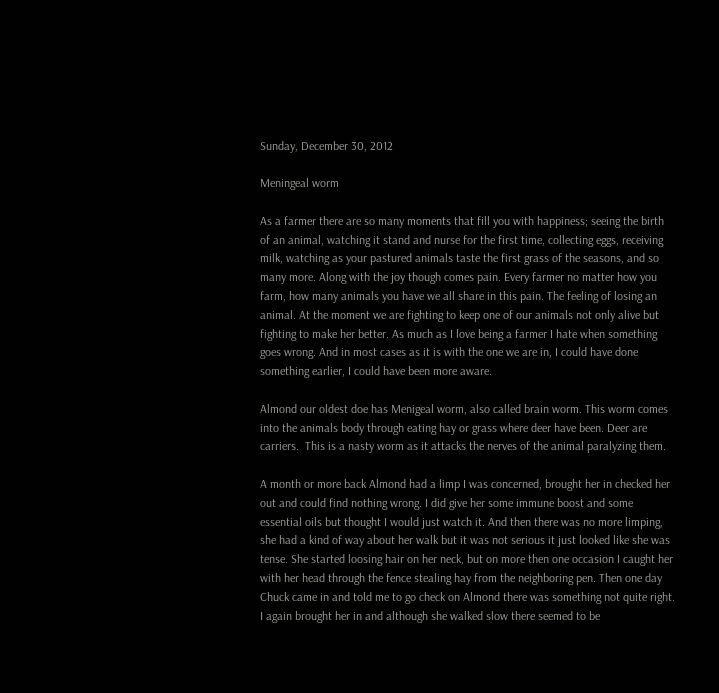Sunday, December 30, 2012

Meningeal worm

As a farmer there are so many moments that fill you with happiness; seeing the birth of an animal, watching it stand and nurse for the first time, collecting eggs, receiving milk, watching as your pastured animals taste the first grass of the seasons, and so many more. Along with the joy though comes pain. Every farmer no matter how you farm, how many animals you have we all share in this pain. The feeling of losing an animal. At the moment we are fighting to keep one of our animals not only alive but fighting to make her better. As much as I love being a farmer I hate when something goes wrong. And in most cases as it is with the one we are in, I could have done something earlier, I could have been more aware.

Almond our oldest doe has Menigeal worm, also called brain worm. This worm comes into the animals body through eating hay or grass where deer have been. Deer are carriers.  This is a nasty worm as it attacks the nerves of the animal paralyzing them.

A month or more back Almond had a limp I was concerned, brought her in checked her out and could find nothing wrong. I did give her some immune boost and some essential oils but thought I would just watch it. And then there was no more limping, she had a kind of way about her walk but it was not serious it just looked like she was tense. She started loosing hair on her neck, but on more then one occasion I caught her with her head through the fence stealing hay from the neighboring pen. Then one day Chuck came in and told me to go check on Almond there was something not quite right. I again brought her in and although she walked slow there seemed to be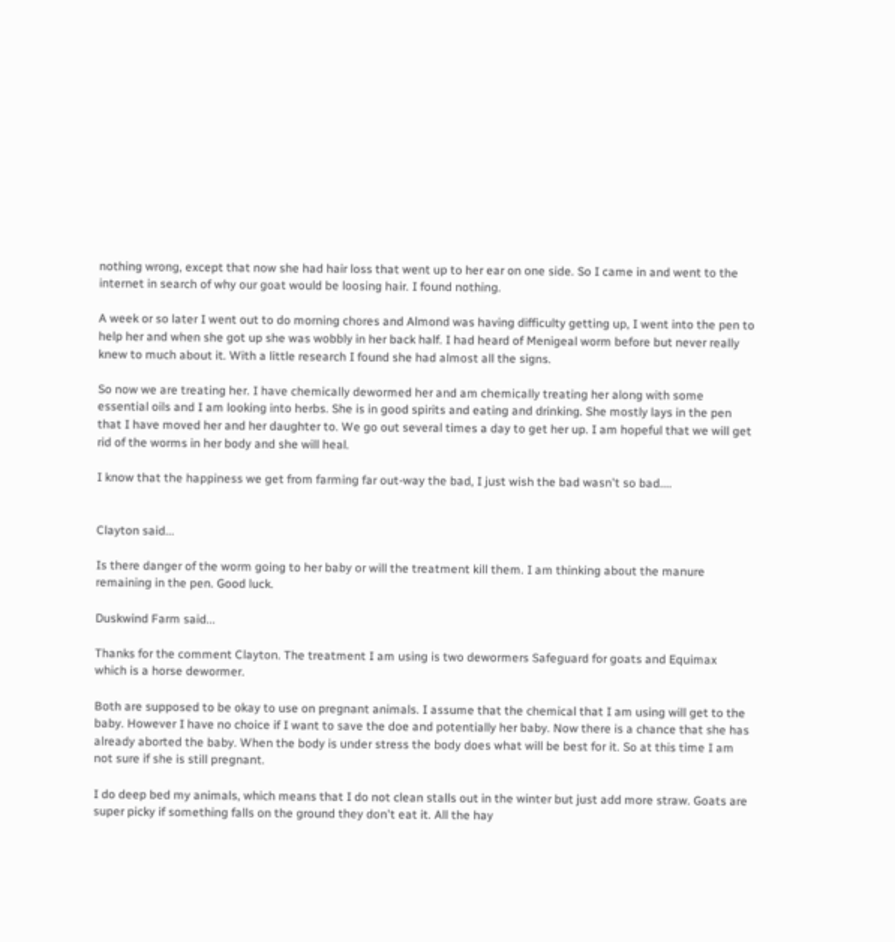nothing wrong, except that now she had hair loss that went up to her ear on one side. So I came in and went to the internet in search of why our goat would be loosing hair. I found nothing.

A week or so later I went out to do morning chores and Almond was having difficulty getting up, I went into the pen to help her and when she got up she was wobbly in her back half. I had heard of Menigeal worm before but never really knew to much about it. With a little research I found she had almost all the signs.

So now we are treating her. I have chemically dewormed her and am chemically treating her along with some essential oils and I am looking into herbs. She is in good spirits and eating and drinking. She mostly lays in the pen that I have moved her and her daughter to. We go out several times a day to get her up. I am hopeful that we will get rid of the worms in her body and she will heal.

I know that the happiness we get from farming far out-way the bad, I just wish the bad wasn't so bad....


Clayton said...

Is there danger of the worm going to her baby or will the treatment kill them. I am thinking about the manure remaining in the pen. Good luck.

Duskwind Farm said...

Thanks for the comment Clayton. The treatment I am using is two dewormers Safeguard for goats and Equimax which is a horse dewormer.

Both are supposed to be okay to use on pregnant animals. I assume that the chemical that I am using will get to the baby. However I have no choice if I want to save the doe and potentially her baby. Now there is a chance that she has already aborted the baby. When the body is under stress the body does what will be best for it. So at this time I am not sure if she is still pregnant.

I do deep bed my animals, which means that I do not clean stalls out in the winter but just add more straw. Goats are super picky if something falls on the ground they don't eat it. All the hay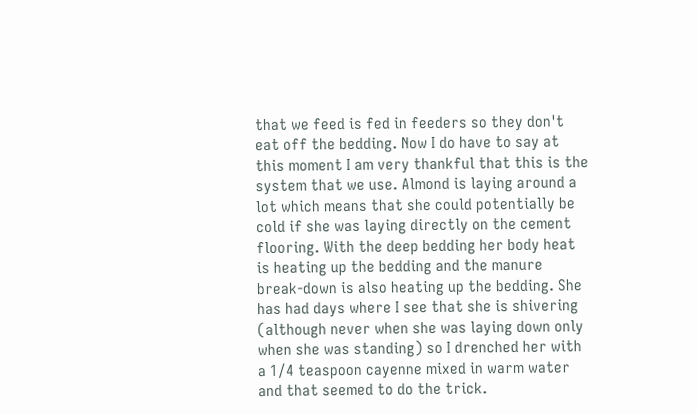that we feed is fed in feeders so they don't eat off the bedding. Now I do have to say at this moment I am very thankful that this is the system that we use. Almond is laying around a lot which means that she could potentially be cold if she was laying directly on the cement flooring. With the deep bedding her body heat is heating up the bedding and the manure break-down is also heating up the bedding. She has had days where I see that she is shivering (although never when she was laying down only when she was standing) so I drenched her with a 1/4 teaspoon cayenne mixed in warm water and that seemed to do the trick.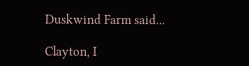Duskwind Farm said...

Clayton, I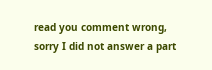read you comment wrong, sorry I did not answer a part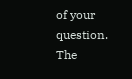of your question. The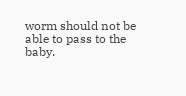worm should not be able to pass to the baby.